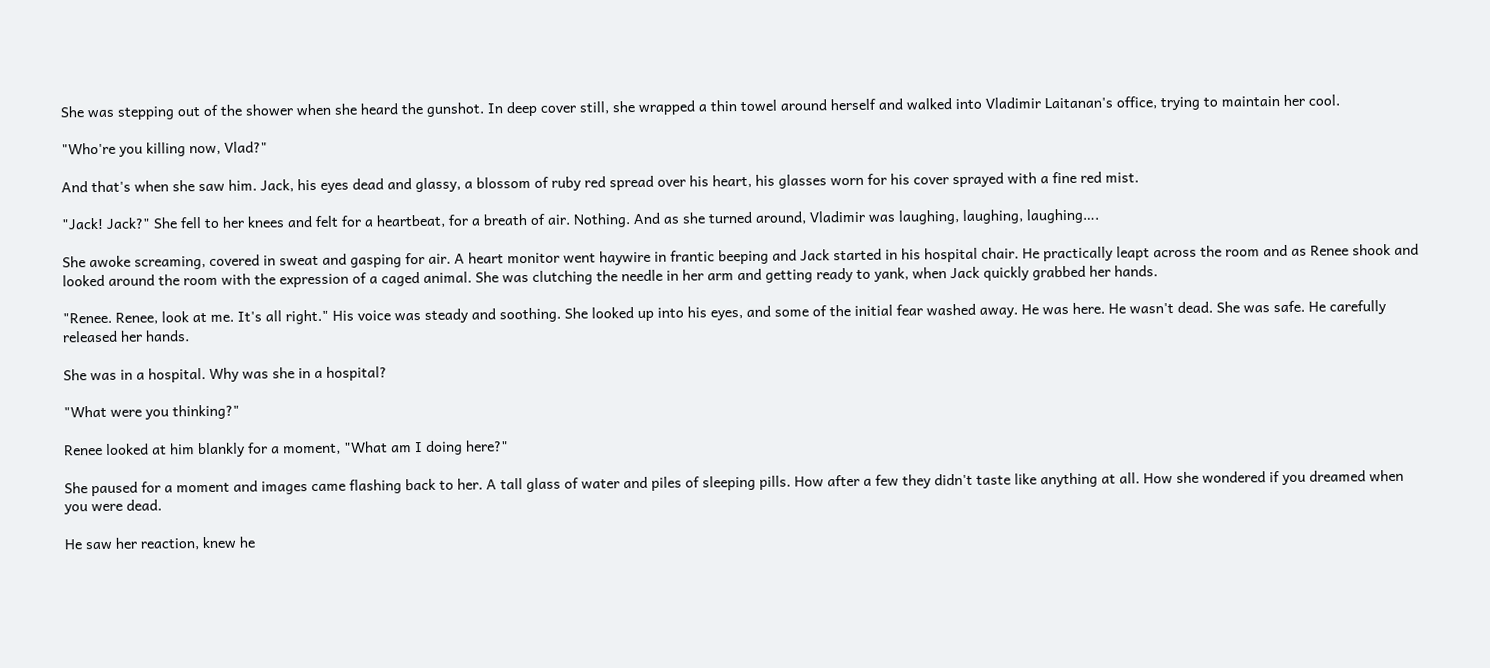She was stepping out of the shower when she heard the gunshot. In deep cover still, she wrapped a thin towel around herself and walked into Vladimir Laitanan's office, trying to maintain her cool.

"Who're you killing now, Vlad?"

And that's when she saw him. Jack, his eyes dead and glassy, a blossom of ruby red spread over his heart, his glasses worn for his cover sprayed with a fine red mist.

"Jack! Jack?" She fell to her knees and felt for a heartbeat, for a breath of air. Nothing. And as she turned around, Vladimir was laughing, laughing, laughing….

She awoke screaming, covered in sweat and gasping for air. A heart monitor went haywire in frantic beeping and Jack started in his hospital chair. He practically leapt across the room and as Renee shook and looked around the room with the expression of a caged animal. She was clutching the needle in her arm and getting ready to yank, when Jack quickly grabbed her hands.

"Renee. Renee, look at me. It's all right." His voice was steady and soothing. She looked up into his eyes, and some of the initial fear washed away. He was here. He wasn't dead. She was safe. He carefully released her hands.

She was in a hospital. Why was she in a hospital?

"What were you thinking?"

Renee looked at him blankly for a moment, "What am I doing here?"

She paused for a moment and images came flashing back to her. A tall glass of water and piles of sleeping pills. How after a few they didn't taste like anything at all. How she wondered if you dreamed when you were dead.

He saw her reaction, knew he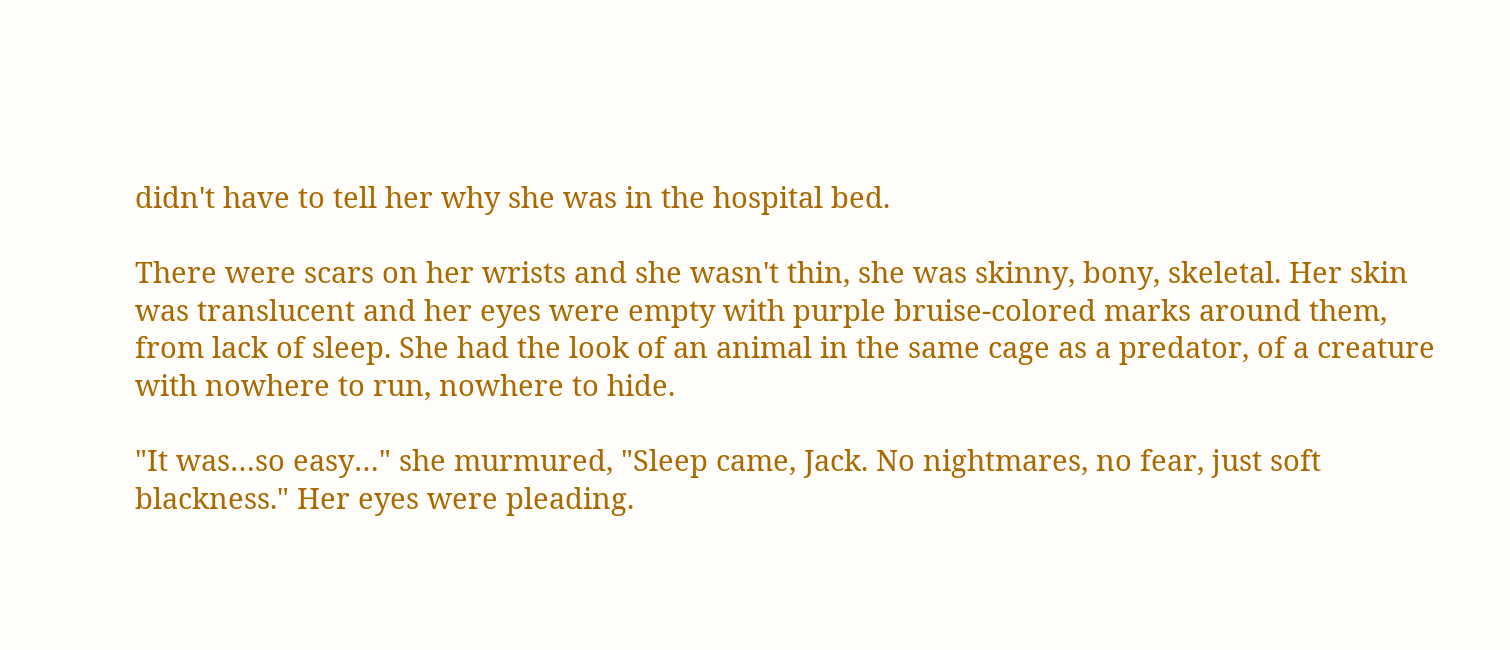didn't have to tell her why she was in the hospital bed.

There were scars on her wrists and she wasn't thin, she was skinny, bony, skeletal. Her skin was translucent and her eyes were empty with purple bruise-colored marks around them, from lack of sleep. She had the look of an animal in the same cage as a predator, of a creature with nowhere to run, nowhere to hide.

"It was…so easy…" she murmured, "Sleep came, Jack. No nightmares, no fear, just soft blackness." Her eyes were pleading.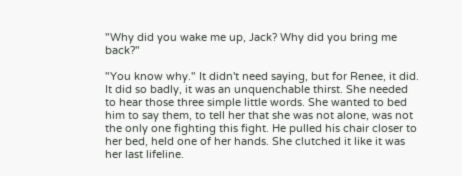"Why did you wake me up, Jack? Why did you bring me back?"

"You know why." It didn't need saying, but for Renee, it did. It did so badly, it was an unquenchable thirst. She needed to hear those three simple little words. She wanted to bed him to say them, to tell her that she was not alone, was not the only one fighting this fight. He pulled his chair closer to her bed, held one of her hands. She clutched it like it was her last lifeline.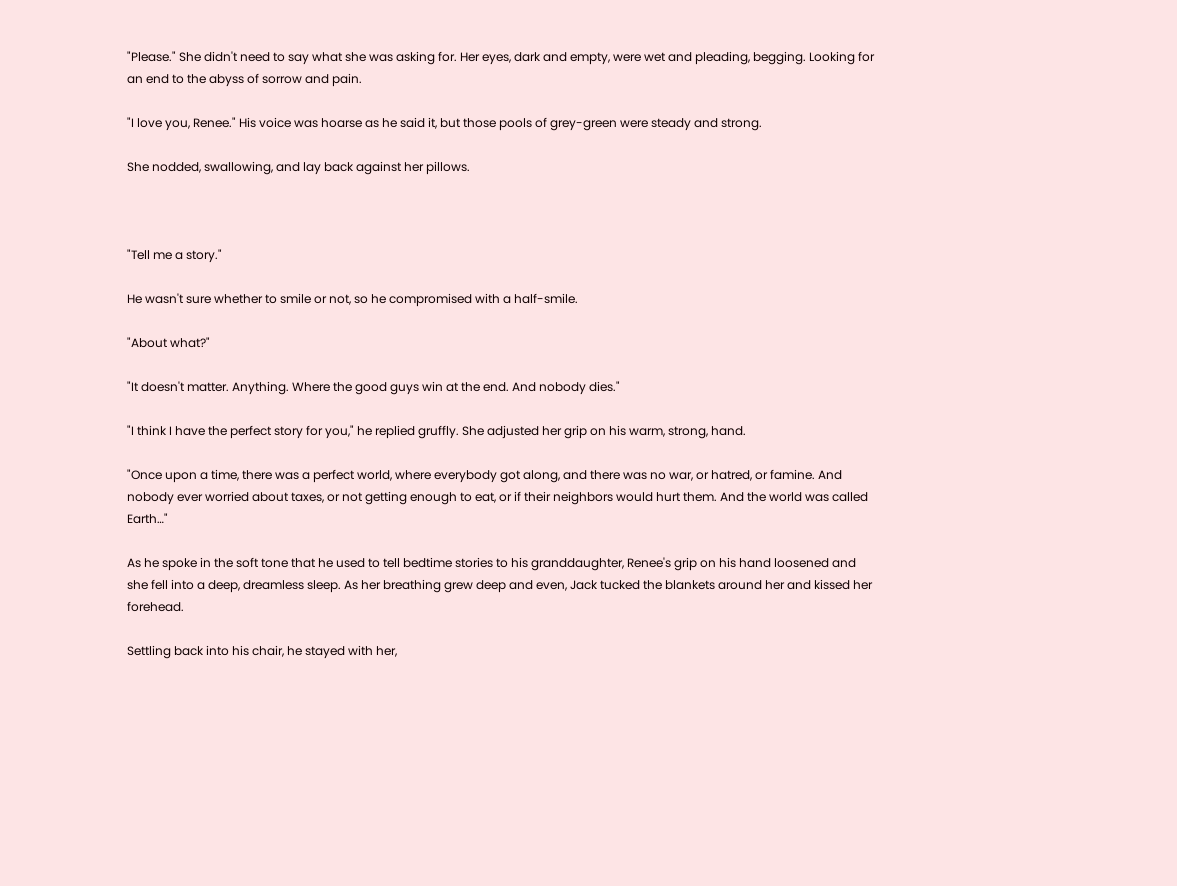"Please." She didn't need to say what she was asking for. Her eyes, dark and empty, were wet and pleading, begging. Looking for an end to the abyss of sorrow and pain.

"I love you, Renee." His voice was hoarse as he said it, but those pools of grey-green were steady and strong.

She nodded, swallowing, and lay back against her pillows.



"Tell me a story."

He wasn't sure whether to smile or not, so he compromised with a half-smile.

"About what?"

"It doesn't matter. Anything. Where the good guys win at the end. And nobody dies."

"I think I have the perfect story for you," he replied gruffly. She adjusted her grip on his warm, strong, hand.

"Once upon a time, there was a perfect world, where everybody got along, and there was no war, or hatred, or famine. And nobody ever worried about taxes, or not getting enough to eat, or if their neighbors would hurt them. And the world was called Earth…"

As he spoke in the soft tone that he used to tell bedtime stories to his granddaughter, Renee's grip on his hand loosened and she fell into a deep, dreamless sleep. As her breathing grew deep and even, Jack tucked the blankets around her and kissed her forehead.

Settling back into his chair, he stayed with her,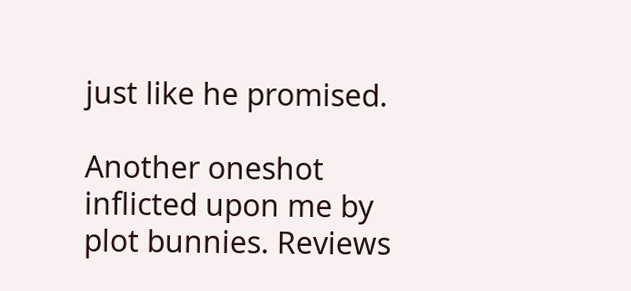just like he promised.

Another oneshot inflicted upon me by plot bunnies. Reviews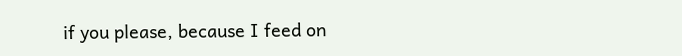if you please, because I feed on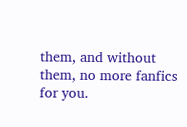them, and without them, no more fanfics for you.